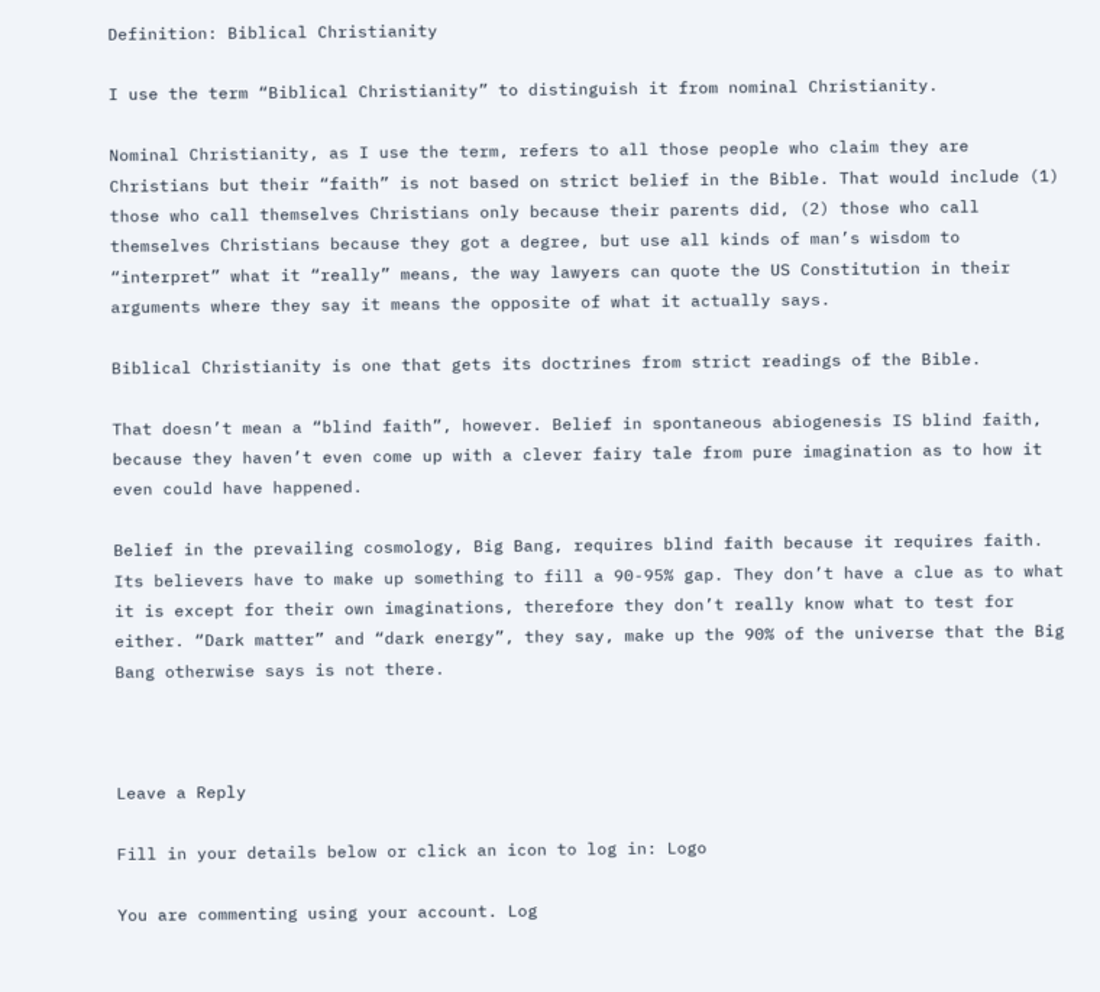Definition: Biblical Christianity

I use the term “Biblical Christianity” to distinguish it from nominal Christianity.

Nominal Christianity, as I use the term, refers to all those people who claim they are Christians but their “faith” is not based on strict belief in the Bible. That would include (1) those who call themselves Christians only because their parents did, (2) those who call themselves Christians because they got a degree, but use all kinds of man’s wisdom to “interpret” what it “really” means, the way lawyers can quote the US Constitution in their arguments where they say it means the opposite of what it actually says.

Biblical Christianity is one that gets its doctrines from strict readings of the Bible.

That doesn’t mean a “blind faith”, however. Belief in spontaneous abiogenesis IS blind faith, because they haven’t even come up with a clever fairy tale from pure imagination as to how it even could have happened.

Belief in the prevailing cosmology, Big Bang, requires blind faith because it requires faith. Its believers have to make up something to fill a 90-95% gap. They don’t have a clue as to what it is except for their own imaginations, therefore they don’t really know what to test for either. “Dark matter” and “dark energy”, they say, make up the 90% of the universe that the Big Bang otherwise says is not there.



Leave a Reply

Fill in your details below or click an icon to log in: Logo

You are commenting using your account. Log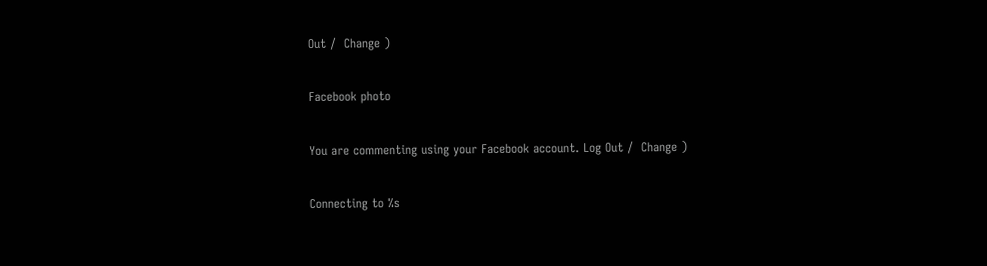Out /  Change )

Facebook photo

You are commenting using your Facebook account. Log Out /  Change )

Connecting to %s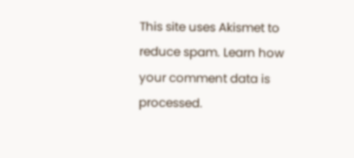This site uses Akismet to reduce spam. Learn how your comment data is processed.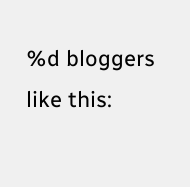%d bloggers like this: